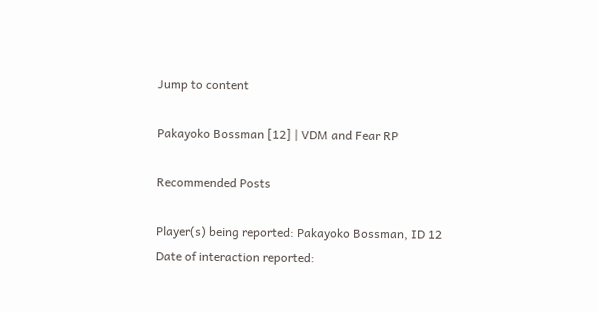Jump to content

Pakayoko Bossman [12] | VDM and Fear RP

Recommended Posts

Player(s) being reported: Pakayoko Bossman, ID 12
Date of interaction reported: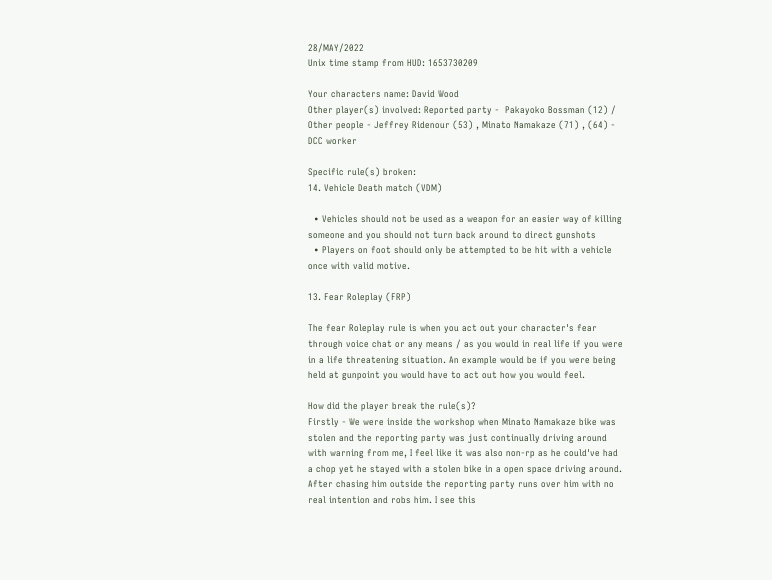28/MAY/2022
Unix time stamp from HUD: 1653730209

Your characters name: David Wood
Other player(s) involved: Reported party -  Pakayoko Bossman (12) / Other people - Jeffrey Ridenour (53) , Minato Namakaze (71) , (64) - DCC worker

Specific rule(s) broken:
14. Vehicle Death match (VDM)

  • Vehicles should not be used as a weapon for an easier way of killing someone and you should not turn back around to direct gunshots
  • Players on foot should only be attempted to be hit with a vehicle once with valid motive.

13. Fear Roleplay (FRP)

The fear Roleplay rule is when you act out your character's fear through voice chat or any means / as you would in real life if you were in a life threatening situation. An example would be if you were being held at gunpoint you would have to act out how you would feel.

How did the player break the rule(s)?
Firstly - We were inside the workshop when Minato Namakaze bike was stolen and the reporting party was just continually driving around with warning from me, I feel like it was also non-rp as he could've had a chop yet he stayed with a stolen bike in a open space driving around. After chasing him outside the reporting party runs over him with no real intention and robs him. I see this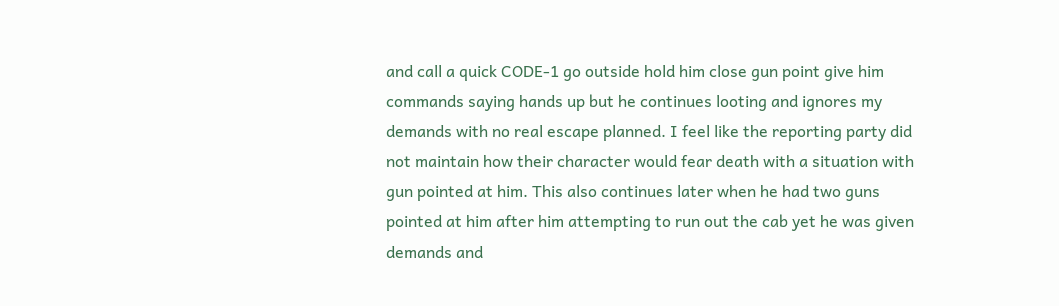and call a quick CODE-1 go outside hold him close gun point give him commands saying hands up but he continues looting and ignores my demands with no real escape planned. I feel like the reporting party did not maintain how their character would fear death with a situation with gun pointed at him. This also continues later when he had two guns pointed at him after him attempting to run out the cab yet he was given demands and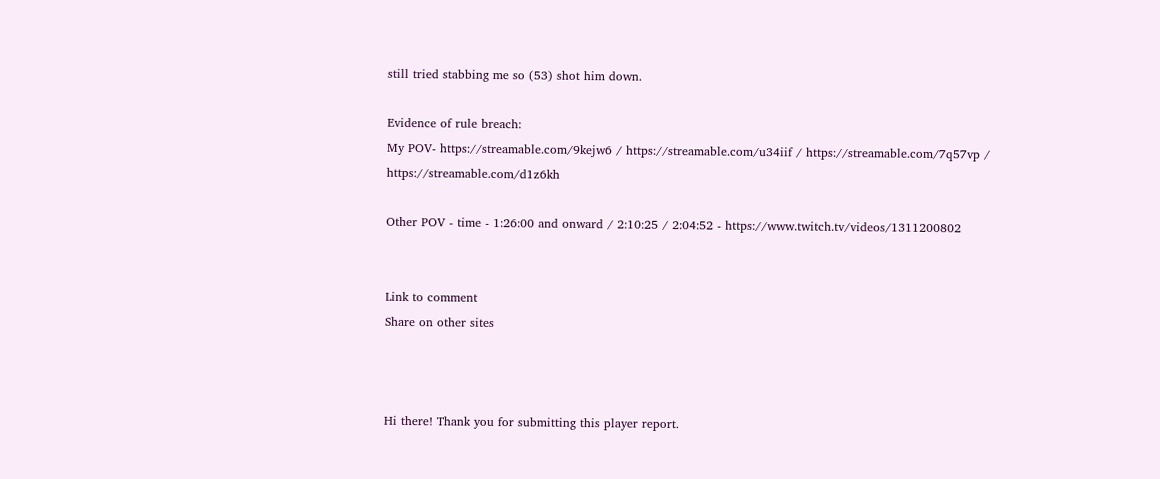still tried stabbing me so (53) shot him down.

Evidence of rule breach:
My POV- https://streamable.com/9kejw6 / https://streamable.com/u34iif / https://streamable.com/7q57vp / https://streamable.com/d1z6kh

Other POV - time - 1:26:00 and onward / 2:10:25 / 2:04:52 - https://www.twitch.tv/videos/1311200802


Link to comment
Share on other sites



Hi there! Thank you for submitting this player report.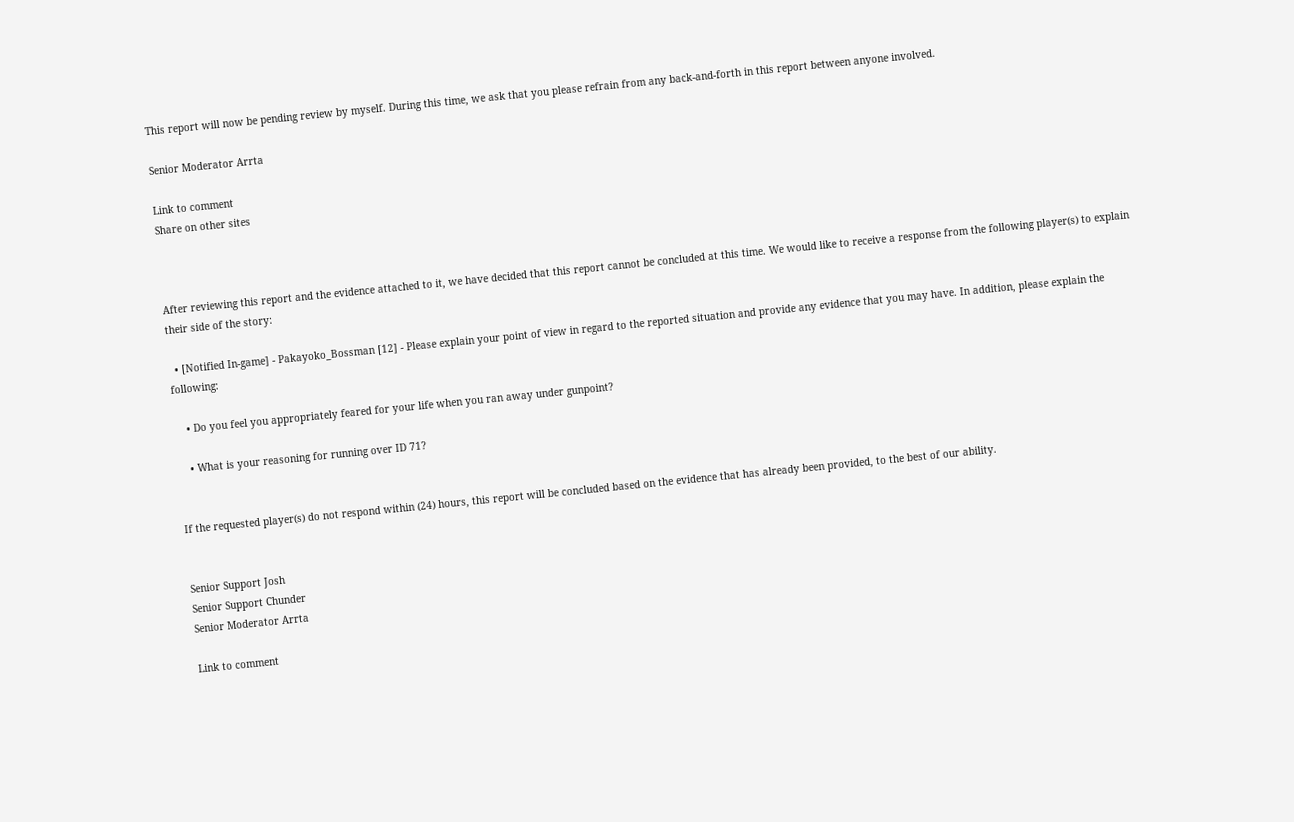This report will now be pending review by myself. During this time, we ask that you please refrain from any back-and-forth in this report between anyone involved.

Senior Moderator Arrta

Link to comment
Share on other sites



After reviewing this report and the evidence attached to it, we have decided that this report cannot be concluded at this time. We would like to receive a response from the following player(s) to explain their side of the story:

  • [Notified In-game] - Pakayoko_Bossman [12] - Please explain your point of view in regard to the reported situation and provide any evidence that you may have. In addition, please explain the following:

    • Do you feel you appropriately feared for your life when you ran away under gunpoint?

    • What is your reasoning for running over ID 71?


If the requested player(s) do not respond within (24) hours, this report will be concluded based on the evidence that has already been provided, to the best of our ability.


Senior Support Josh
Senior Support Chunder
Senior Moderator Arrta

Link to comment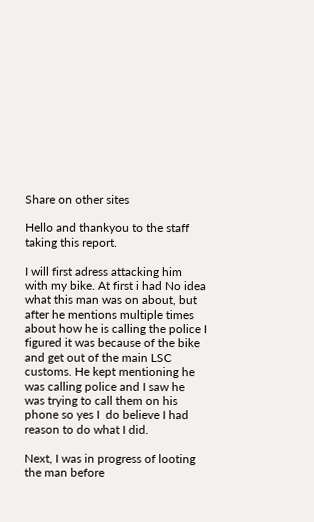Share on other sites

Hello and thankyou to the staff taking this report.

I will first adress attacking him with my bike. At first i had No idea what this man was on about, but after he mentions multiple times about how he is calling the police I figured it was because of the bike and get out of the main LSC customs. He kept mentioning he was calling police and I saw he was trying to call them on his phone so yes I  do believe I had reason to do what I did.

Next, I was in progress of looting the man before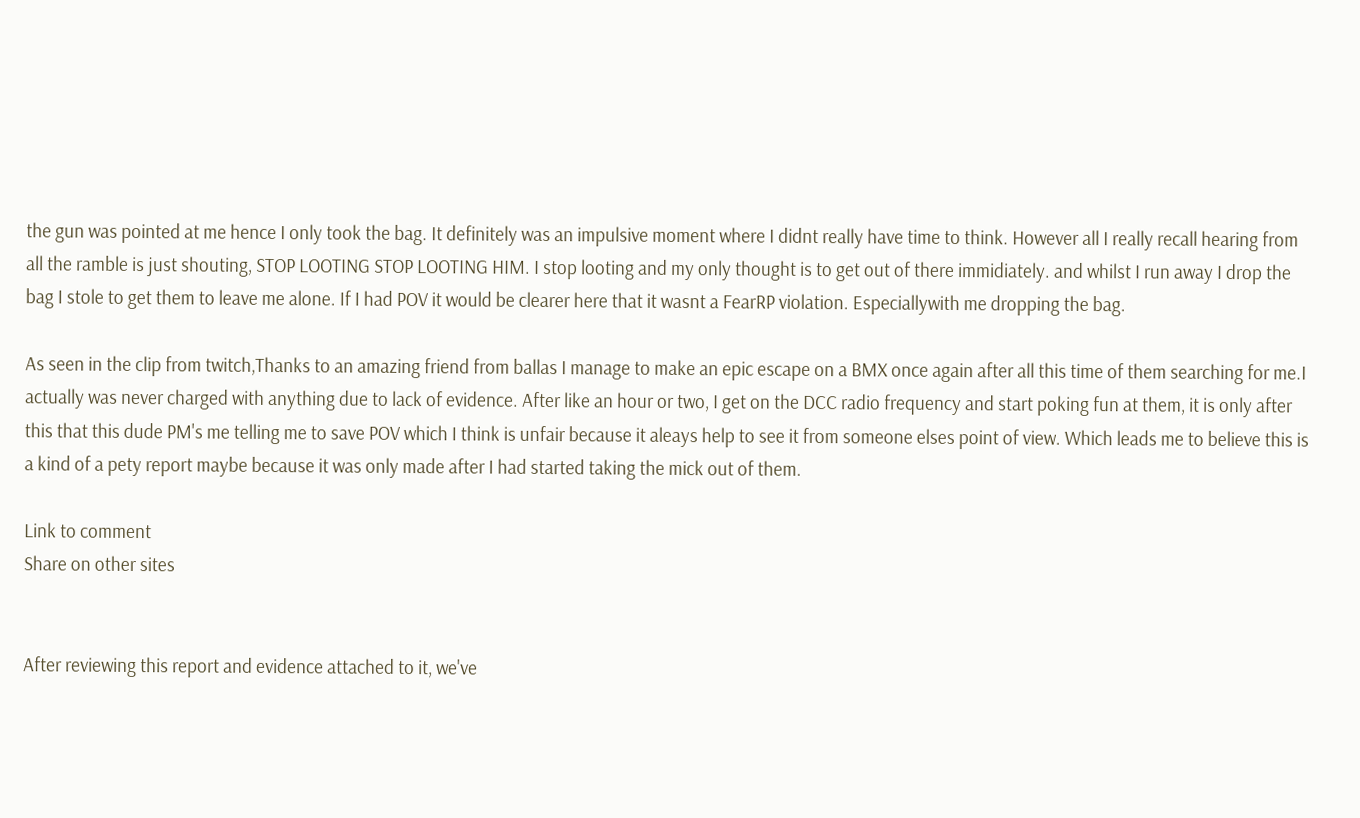the gun was pointed at me hence I only took the bag. It definitely was an impulsive moment where I didnt really have time to think. However all I really recall hearing from all the ramble is just shouting, STOP LOOTING STOP LOOTING HIM. I stop looting and my only thought is to get out of there immidiately. and whilst I run away I drop the bag I stole to get them to leave me alone. If I had POV it would be clearer here that it wasnt a FearRP violation. Especiallywith me dropping the bag.

As seen in the clip from twitch,Thanks to an amazing friend from ballas I manage to make an epic escape on a BMX once again after all this time of them searching for me.I actually was never charged with anything due to lack of evidence. After like an hour or two, I get on the DCC radio frequency and start poking fun at them, it is only after this that this dude PM's me telling me to save POV which I think is unfair because it aleays help to see it from someone elses point of view. Which leads me to believe this is a kind of a pety report maybe because it was only made after I had started taking the mick out of them.

Link to comment
Share on other sites


After reviewing this report and evidence attached to it, we've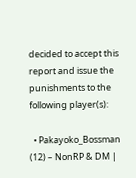decided to accept this report and issue the punishments to the following player(s):

  • Pakayoko_Bossman (12) – NonRP & DM |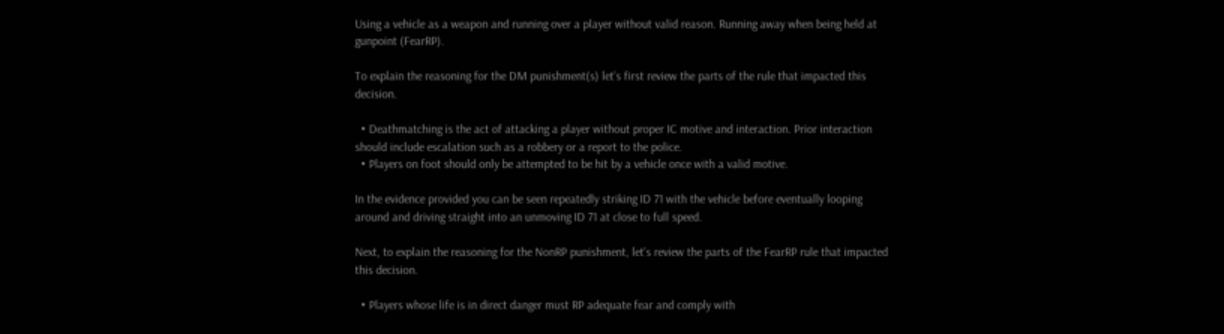Using a vehicle as a weapon and running over a player without valid reason. Running away when being held at gunpoint (FearRP).

To explain the reasoning for the DM punishment(s) let’s first review the parts of the rule that impacted this decision.

  • Deathmatching is the act of attacking a player without proper IC motive and interaction. Prior interaction should include escalation such as a robbery or a report to the police.
  • Players on foot should only be attempted to be hit by a vehicle once with a valid motive.

In the evidence provided you can be seen repeatedly striking ID 71 with the vehicle before eventually looping around and driving straight into an unmoving ID 71 at close to full speed.

Next, to explain the reasoning for the NonRP punishment, let's review the parts of the FearRP rule that impacted this decision.

  • Players whose life is in direct danger must RP adequate fear and comply with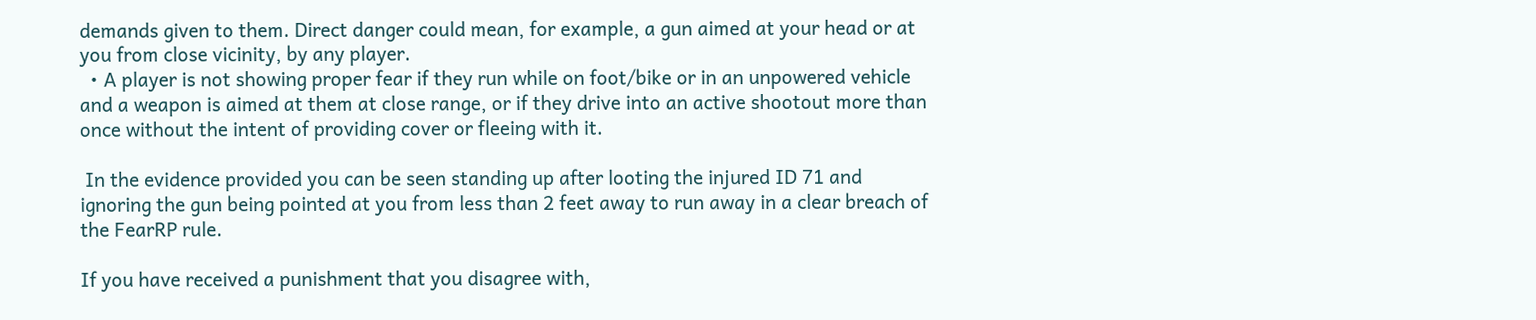demands given to them. Direct danger could mean, for example, a gun aimed at your head or at you from close vicinity, by any player.
  • A player is not showing proper fear if they run while on foot/bike or in an unpowered vehicle and a weapon is aimed at them at close range, or if they drive into an active shootout more than once without the intent of providing cover or fleeing with it.

 In the evidence provided you can be seen standing up after looting the injured ID 71 and ignoring the gun being pointed at you from less than 2 feet away to run away in a clear breach of the FearRP rule.

If you have received a punishment that you disagree with,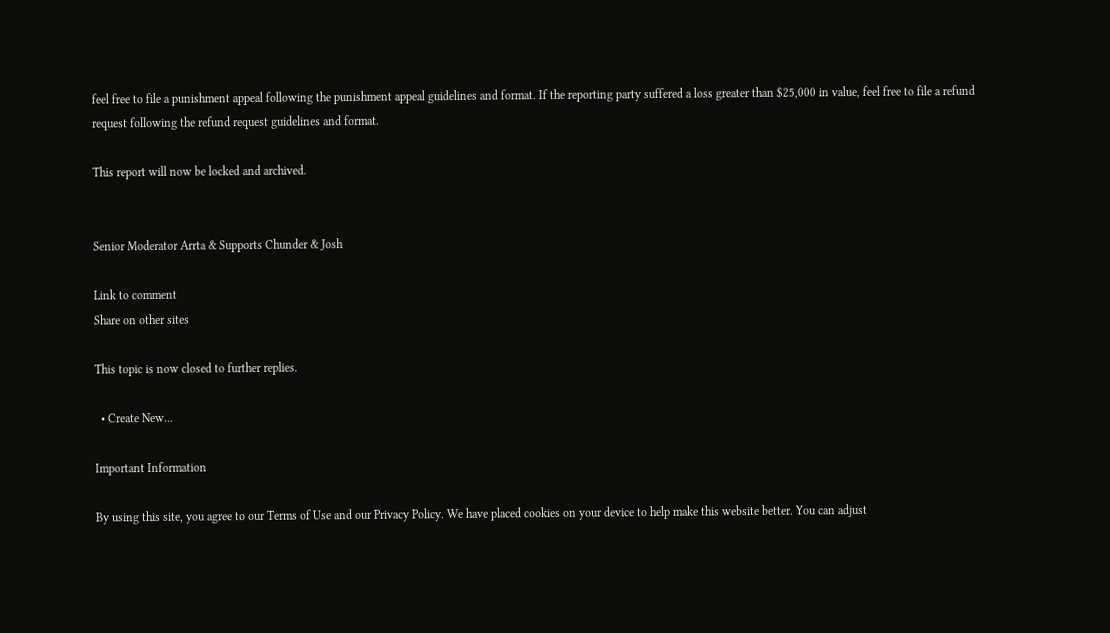feel free to file a punishment appeal following the punishment appeal guidelines and format. If the reporting party suffered a loss greater than $25,000 in value, feel free to file a refund request following the refund request guidelines and format.

This report will now be locked and archived.


Senior Moderator Arrta & Supports Chunder & Josh

Link to comment
Share on other sites

This topic is now closed to further replies.

  • Create New...

Important Information

By using this site, you agree to our Terms of Use and our Privacy Policy. We have placed cookies on your device to help make this website better. You can adjust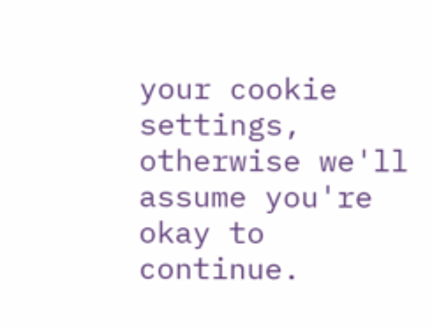your cookie settings, otherwise we'll assume you're okay to continue.